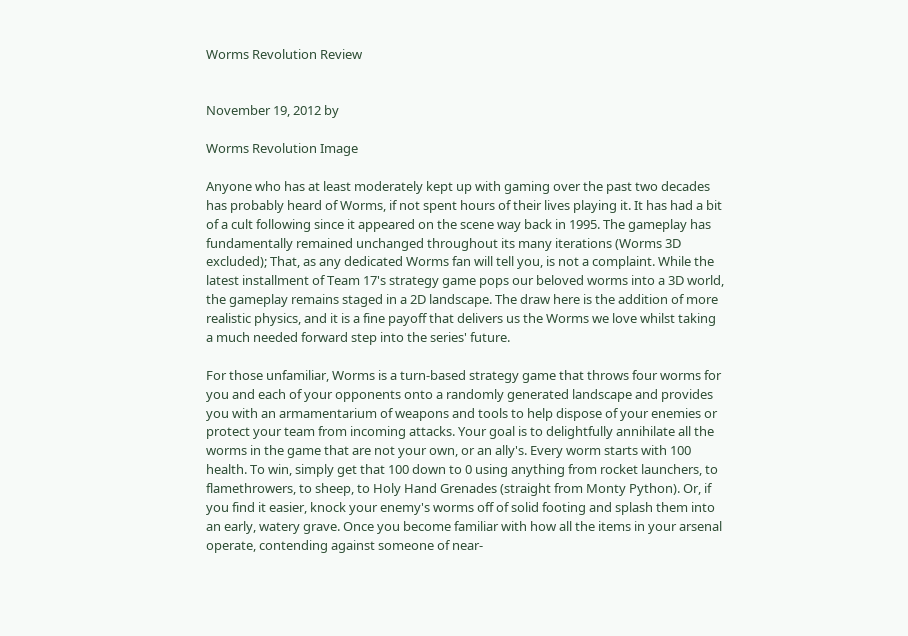Worms Revolution Review


November 19, 2012 by

Worms Revolution Image

Anyone who has at least moderately kept up with gaming over the past two decades has probably heard of Worms, if not spent hours of their lives playing it. It has had a bit of a cult following since it appeared on the scene way back in 1995. The gameplay has fundamentally remained unchanged throughout its many iterations (Worms 3D excluded); That, as any dedicated Worms fan will tell you, is not a complaint. While the latest installment of Team 17's strategy game pops our beloved worms into a 3D world, the gameplay remains staged in a 2D landscape. The draw here is the addition of more realistic physics, and it is a fine payoff that delivers us the Worms we love whilst taking a much needed forward step into the series' future.

For those unfamiliar, Worms is a turn-based strategy game that throws four worms for you and each of your opponents onto a randomly generated landscape and provides you with an armamentarium of weapons and tools to help dispose of your enemies or protect your team from incoming attacks. Your goal is to delightfully annihilate all the worms in the game that are not your own, or an ally's. Every worm starts with 100 health. To win, simply get that 100 down to 0 using anything from rocket launchers, to flamethrowers, to sheep, to Holy Hand Grenades (straight from Monty Python). Or, if you find it easier, knock your enemy's worms off of solid footing and splash them into an early, watery grave. Once you become familiar with how all the items in your arsenal operate, contending against someone of near-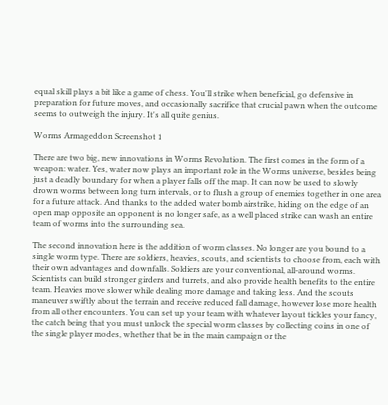equal skill plays a bit like a game of chess. You'll strike when beneficial, go defensive in preparation for future moves, and occasionally sacrifice that crucial pawn when the outcome seems to outweigh the injury. It's all quite genius.

Worms Armageddon Screenshot 1

There are two big, new innovations in Worms Revolution. The first comes in the form of a weapon: water. Yes, water now plays an important role in the Worms universe, besides being just a deadly boundary for when a player falls off the map. It can now be used to slowly drown worms between long turn intervals, or to flush a group of enemies together in one area for a future attack. And thanks to the added water bomb airstrike, hiding on the edge of an open map opposite an opponent is no longer safe, as a well placed strike can wash an entire team of worms into the surrounding sea.

The second innovation here is the addition of worm classes. No longer are you bound to a single worm type. There are soldiers, heavies, scouts, and scientists to choose from, each with their own advantages and downfalls. Soldiers are your conventional, all-around worms. Scientists can build stronger girders and turrets, and also provide health benefits to the entire team. Heavies move slower while dealing more damage and taking less. And the scouts maneuver swiftly about the terrain and receive reduced fall damage, however lose more health from all other encounters. You can set up your team with whatever layout tickles your fancy, the catch being that you must unlock the special worm classes by collecting coins in one of the single player modes, whether that be in the main campaign or the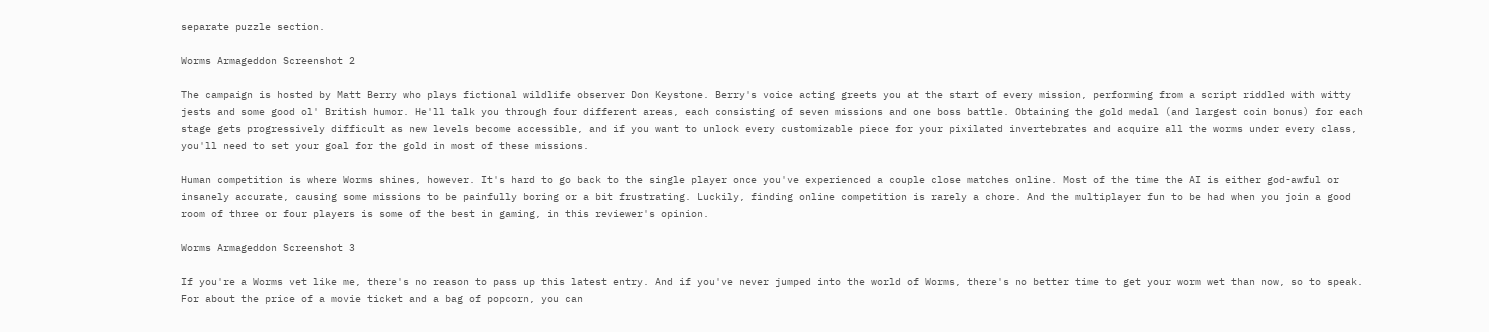separate puzzle section.

Worms Armageddon Screenshot 2

The campaign is hosted by Matt Berry who plays fictional wildlife observer Don Keystone. Berry's voice acting greets you at the start of every mission, performing from a script riddled with witty jests and some good ol' British humor. He'll talk you through four different areas, each consisting of seven missions and one boss battle. Obtaining the gold medal (and largest coin bonus) for each stage gets progressively difficult as new levels become accessible, and if you want to unlock every customizable piece for your pixilated invertebrates and acquire all the worms under every class, you'll need to set your goal for the gold in most of these missions.

Human competition is where Worms shines, however. It's hard to go back to the single player once you've experienced a couple close matches online. Most of the time the AI is either god-awful or insanely accurate, causing some missions to be painfully boring or a bit frustrating. Luckily, finding online competition is rarely a chore. And the multiplayer fun to be had when you join a good room of three or four players is some of the best in gaming, in this reviewer's opinion.

Worms Armageddon Screenshot 3

If you're a Worms vet like me, there's no reason to pass up this latest entry. And if you've never jumped into the world of Worms, there's no better time to get your worm wet than now, so to speak. For about the price of a movie ticket and a bag of popcorn, you can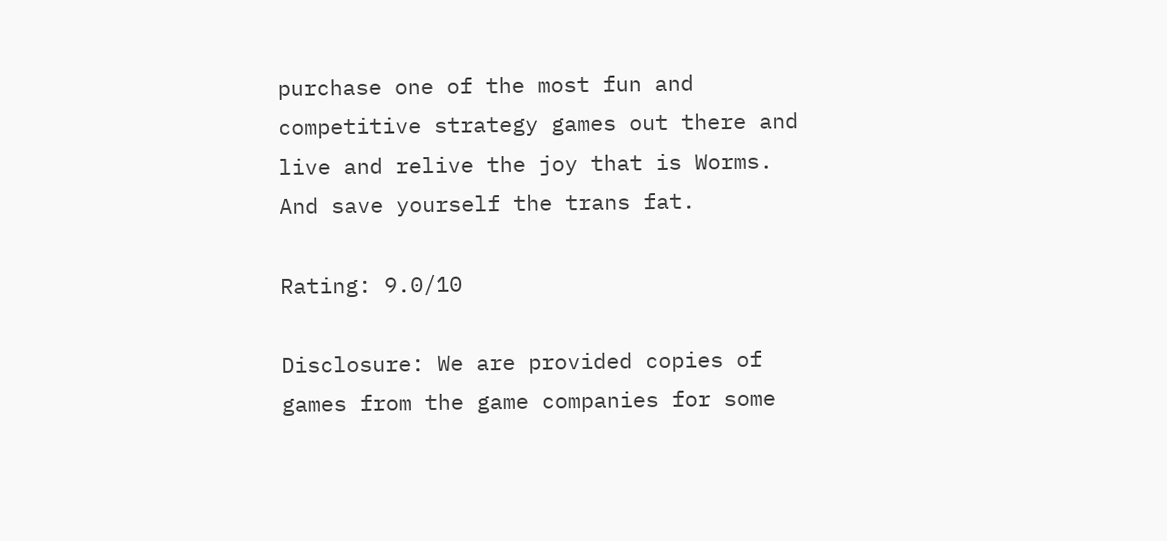purchase one of the most fun and competitive strategy games out there and live and relive the joy that is Worms. And save yourself the trans fat.

Rating: 9.0/10

Disclosure: We are provided copies of games from the game companies for some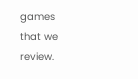games that we review.